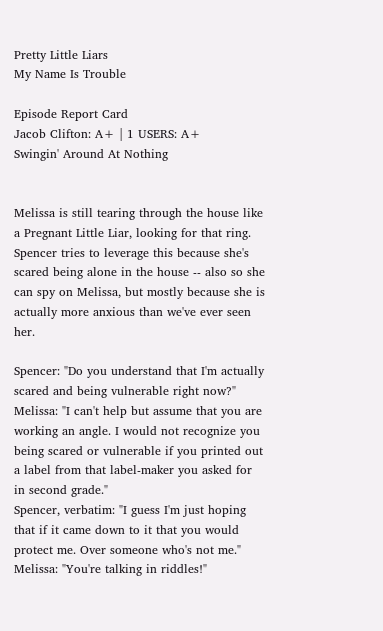Pretty Little Liars
My Name Is Trouble

Episode Report Card
Jacob Clifton: A+ | 1 USERS: A+
Swingin' Around At Nothing


Melissa is still tearing through the house like a Pregnant Little Liar, looking for that ring. Spencer tries to leverage this because she's scared being alone in the house -- also so she can spy on Melissa, but mostly because she is actually more anxious than we've ever seen her.

Spencer: "Do you understand that I'm actually scared and being vulnerable right now?"
Melissa: "I can't help but assume that you are working an angle. I would not recognize you being scared or vulnerable if you printed out a label from that label-maker you asked for in second grade."
Spencer, verbatim: "I guess I'm just hoping that if it came down to it that you would protect me. Over someone who's not me."
Melissa: "You're talking in riddles!"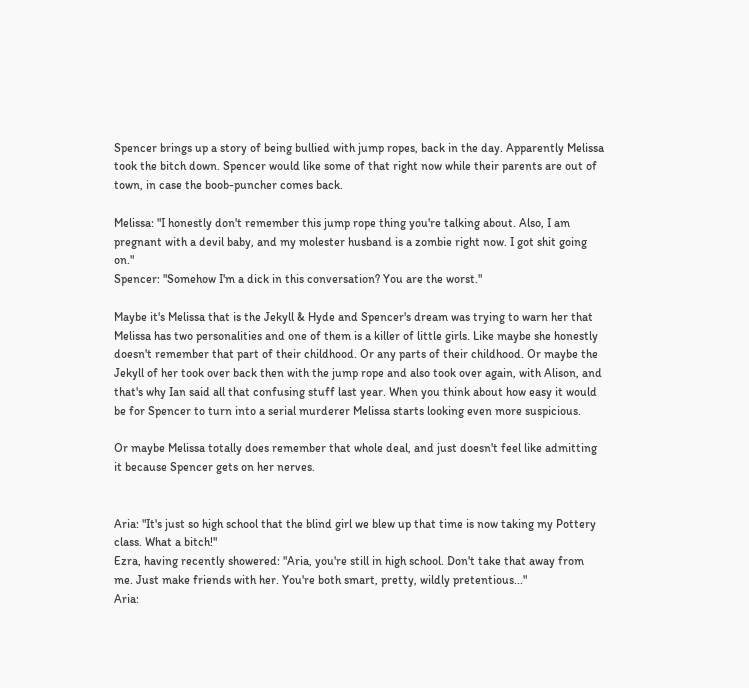Spencer brings up a story of being bullied with jump ropes, back in the day. Apparently Melissa took the bitch down. Spencer would like some of that right now while their parents are out of town, in case the boob-puncher comes back.

Melissa: "I honestly don't remember this jump rope thing you're talking about. Also, I am pregnant with a devil baby, and my molester husband is a zombie right now. I got shit going on."
Spencer: "Somehow I'm a dick in this conversation? You are the worst."

Maybe it's Melissa that is the Jekyll & Hyde and Spencer's dream was trying to warn her that Melissa has two personalities and one of them is a killer of little girls. Like maybe she honestly doesn't remember that part of their childhood. Or any parts of their childhood. Or maybe the Jekyll of her took over back then with the jump rope and also took over again, with Alison, and that's why Ian said all that confusing stuff last year. When you think about how easy it would be for Spencer to turn into a serial murderer Melissa starts looking even more suspicious.

Or maybe Melissa totally does remember that whole deal, and just doesn't feel like admitting it because Spencer gets on her nerves.


Aria: "It's just so high school that the blind girl we blew up that time is now taking my Pottery class. What a bitch!"
Ezra, having recently showered: "Aria, you're still in high school. Don't take that away from me. Just make friends with her. You're both smart, pretty, wildly pretentious..."
Aria: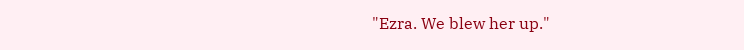"Ezra. We blew her up."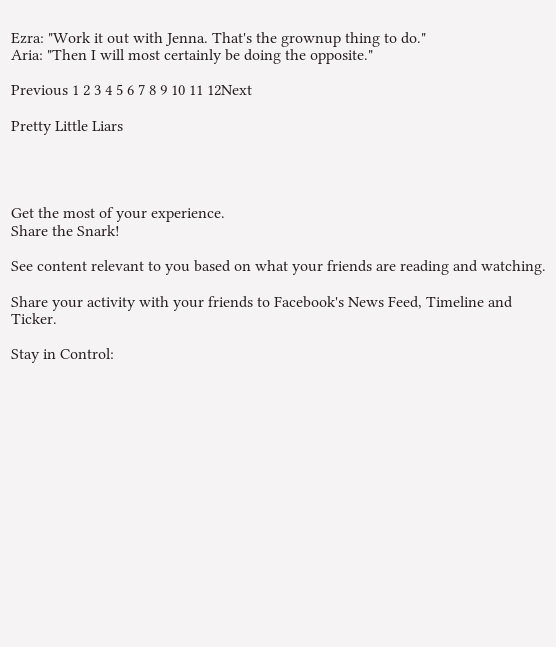Ezra: "Work it out with Jenna. That's the grownup thing to do."
Aria: "Then I will most certainly be doing the opposite."

Previous 1 2 3 4 5 6 7 8 9 10 11 12Next

Pretty Little Liars




Get the most of your experience.
Share the Snark!

See content relevant to you based on what your friends are reading and watching.

Share your activity with your friends to Facebook's News Feed, Timeline and Ticker.

Stay in Control: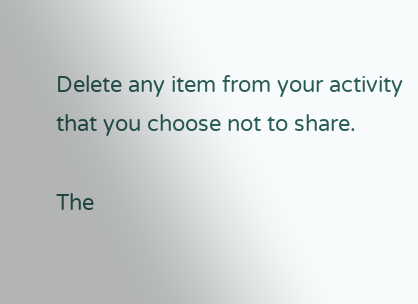Delete any item from your activity that you choose not to share.

The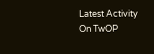Latest Activity On TwOP